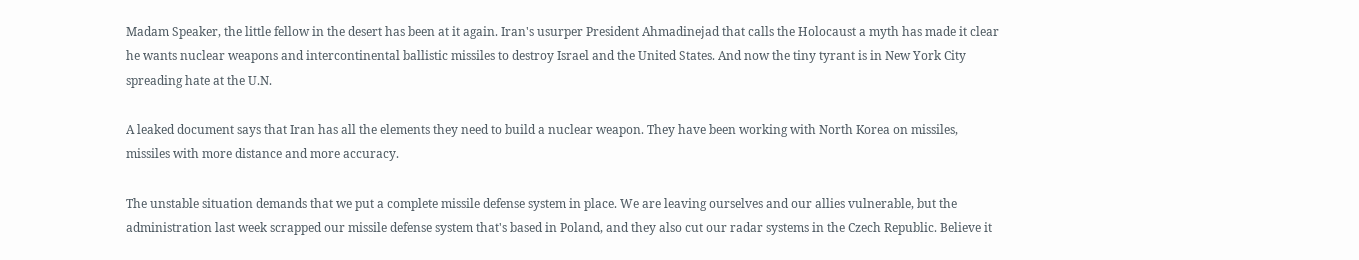Madam Speaker, the little fellow in the desert has been at it again. Iran's usurper President Ahmadinejad that calls the Holocaust a myth has made it clear he wants nuclear weapons and intercontinental ballistic missiles to destroy Israel and the United States. And now the tiny tyrant is in New York City spreading hate at the U.N.

A leaked document says that Iran has all the elements they need to build a nuclear weapon. They have been working with North Korea on missiles, missiles with more distance and more accuracy.

The unstable situation demands that we put a complete missile defense system in place. We are leaving ourselves and our allies vulnerable, but the administration last week scrapped our missile defense system that's based in Poland, and they also cut our radar systems in the Czech Republic. Believe it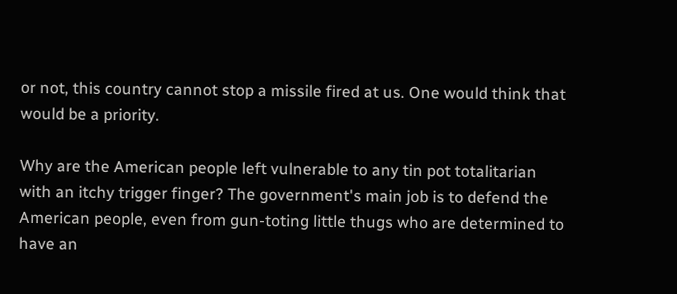or not, this country cannot stop a missile fired at us. One would think that would be a priority.

Why are the American people left vulnerable to any tin pot totalitarian with an itchy trigger finger? The government's main job is to defend the American people, even from gun-toting little thugs who are determined to have an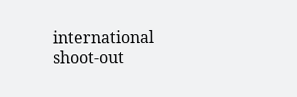international shoot-out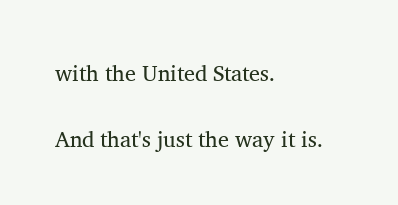with the United States.

And that's just the way it is.